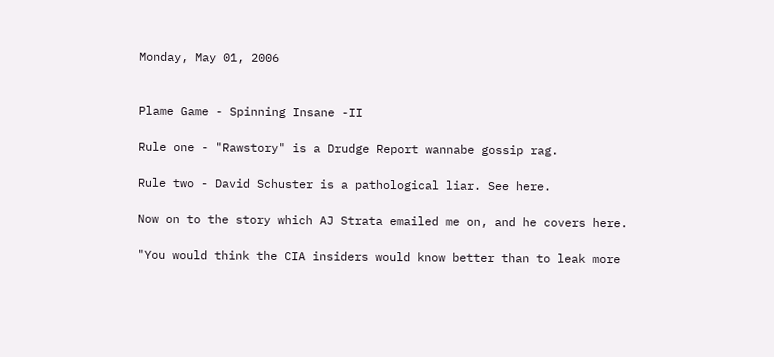Monday, May 01, 2006


Plame Game - Spinning Insane -II

Rule one - "Rawstory" is a Drudge Report wannabe gossip rag.

Rule two - David Schuster is a pathological liar. See here.

Now on to the story which AJ Strata emailed me on, and he covers here.

"You would think the CIA insiders would know better than to leak more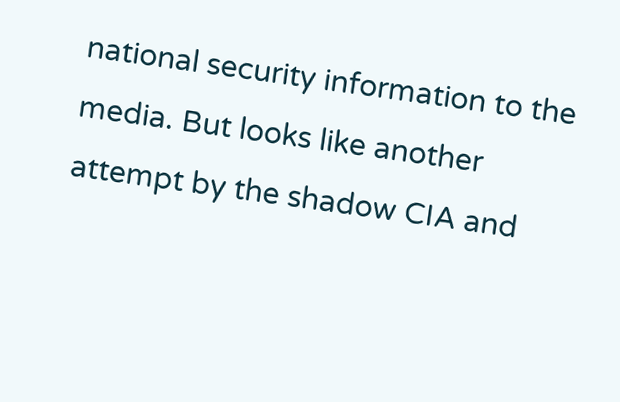national security information to the media. But looks like another attempt by the shadow CIA and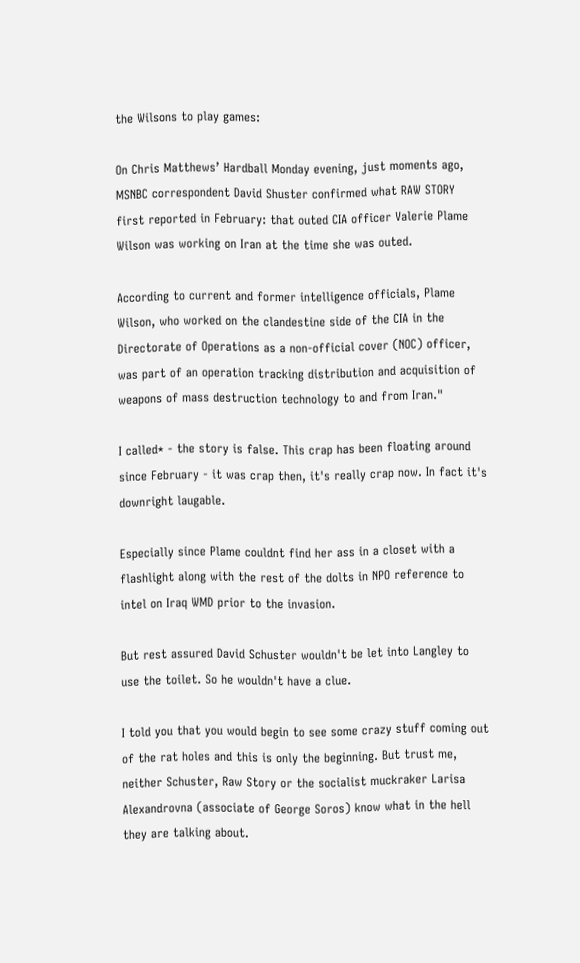the Wilsons to play games:

On Chris Matthews’ Hardball Monday evening, just moments ago, MSNBC correspondent David Shuster confirmed what RAW STORY first reported in February: that outed CIA officer Valerie Plame Wilson was working on Iran at the time she was outed.

According to current and former intelligence officials, Plame Wilson, who worked on the clandestine side of the CIA in the Directorate of Operations as a non-official cover (NOC) officer, was part of an operation tracking distribution and acquisition of weapons of mass destruction technology to and from Iran."

I called* - the story is false. This crap has been floating around since February - it was crap then, it's really crap now. In fact it's downright laugable.

Especially since Plame couldnt find her ass in a closet with a flashlight along with the rest of the dolts in NPO reference to intel on Iraq WMD prior to the invasion.

But rest assured David Schuster wouldn't be let into Langley to use the toilet. So he wouldn't have a clue.

I told you that you would begin to see some crazy stuff coming out of the rat holes and this is only the beginning. But trust me, neither Schuster, Raw Story or the socialist muckraker Larisa Alexandrovna (associate of George Soros) know what in the hell they are talking about.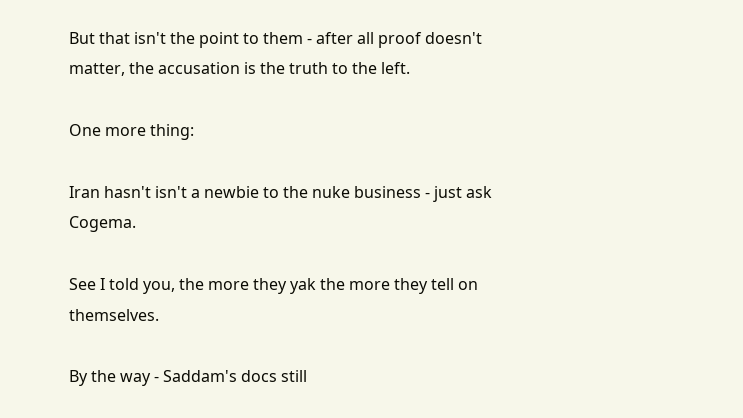But that isn't the point to them - after all proof doesn't matter, the accusation is the truth to the left.

One more thing:

Iran hasn't isn't a newbie to the nuke business - just ask Cogema.

See I told you, the more they yak the more they tell on themselves.

By the way - Saddam's docs still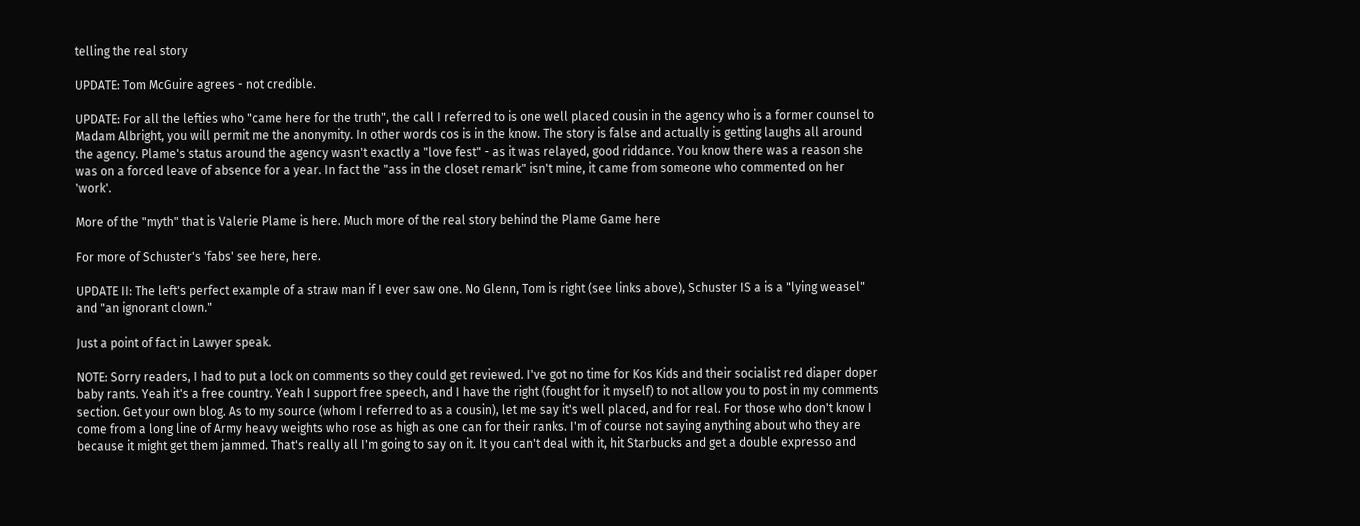telling the real story

UPDATE: Tom McGuire agrees - not credible.

UPDATE: For all the lefties who "came here for the truth", the call I referred to is one well placed cousin in the agency who is a former counsel to Madam Albright, you will permit me the anonymity. In other words cos is in the know. The story is false and actually is getting laughs all around the agency. Plame's status around the agency wasn't exactly a "love fest" - as it was relayed, good riddance. You know there was a reason she was on a forced leave of absence for a year. In fact the "ass in the closet remark" isn't mine, it came from someone who commented on her 'work'.

More of the "myth" that is Valerie Plame is here. Much more of the real story behind the Plame Game here

For more of Schuster's 'fabs' see here, here.

UPDATE II: The left's perfect example of a straw man if I ever saw one. No Glenn, Tom is right (see links above), Schuster IS a is a "lying weasel" and "an ignorant clown."

Just a point of fact in Lawyer speak.

NOTE: Sorry readers, I had to put a lock on comments so they could get reviewed. I've got no time for Kos Kids and their socialist red diaper doper baby rants. Yeah it's a free country. Yeah I support free speech, and I have the right (fought for it myself) to not allow you to post in my comments section. Get your own blog. As to my source (whom I referred to as a cousin), let me say it's well placed, and for real. For those who don't know I come from a long line of Army heavy weights who rose as high as one can for their ranks. I'm of course not saying anything about who they are because it might get them jammed. That's really all I'm going to say on it. It you can't deal with it, hit Starbucks and get a double expresso and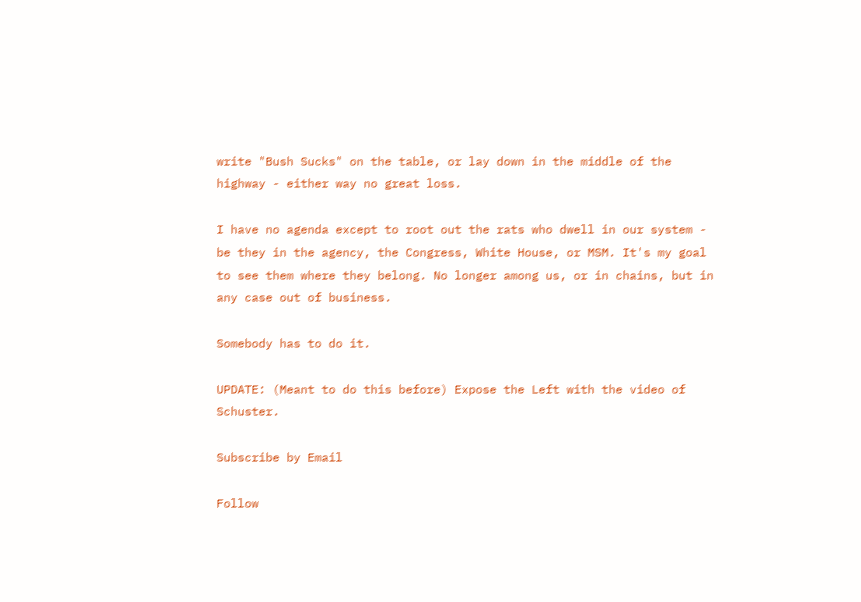write "Bush Sucks" on the table, or lay down in the middle of the highway - either way no great loss.

I have no agenda except to root out the rats who dwell in our system - be they in the agency, the Congress, White House, or MSM. It's my goal to see them where they belong. No longer among us, or in chains, but in any case out of business.

Somebody has to do it.

UPDATE: (Meant to do this before) Expose the Left with the video of Schuster.

Subscribe by Email

Follow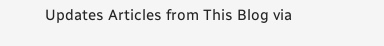Updates Articles from This Blog via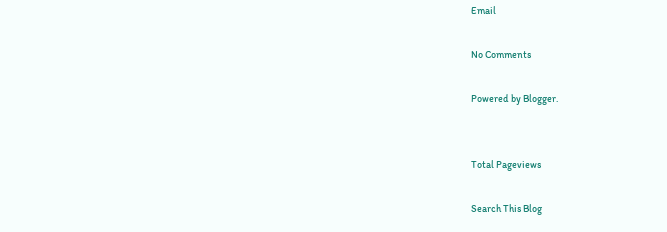Email

No Comments

Powered by Blogger.


Total Pageviews

Search This Blog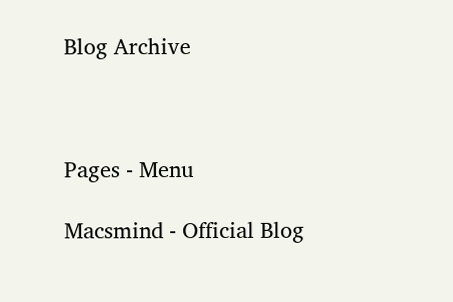Blog Archive



Pages - Menu

Macsmind - Official Blog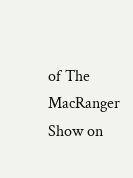of The MacRanger Show on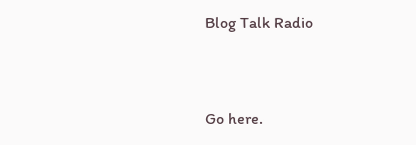Blog Talk Radio


Go here.